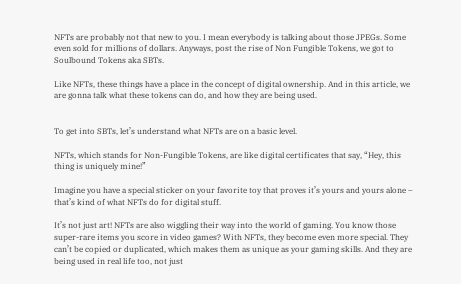NFTs are probably not that new to you. I mean everybody is talking about those JPEGs. Some even sold for millions of dollars. Anyways, post the rise of Non Fungible Tokens, we got to Soulbound Tokens aka SBTs.

Like NFTs, these things have a place in the concept of digital ownership. And in this article, we are gonna talk what these tokens can do, and how they are being used.


To get into SBTs, let’s understand what NFTs are on a basic level.

NFTs, which stands for Non-Fungible Tokens, are like digital certificates that say, “Hey, this thing is uniquely mine!”

Imagine you have a special sticker on your favorite toy that proves it’s yours and yours alone – that’s kind of what NFTs do for digital stuff.

It’s not just art! NFTs are also wiggling their way into the world of gaming. You know those super-rare items you score in video games? With NFTs, they become even more special. They can’t be copied or duplicated, which makes them as unique as your gaming skills. And they are being used in real life too, not just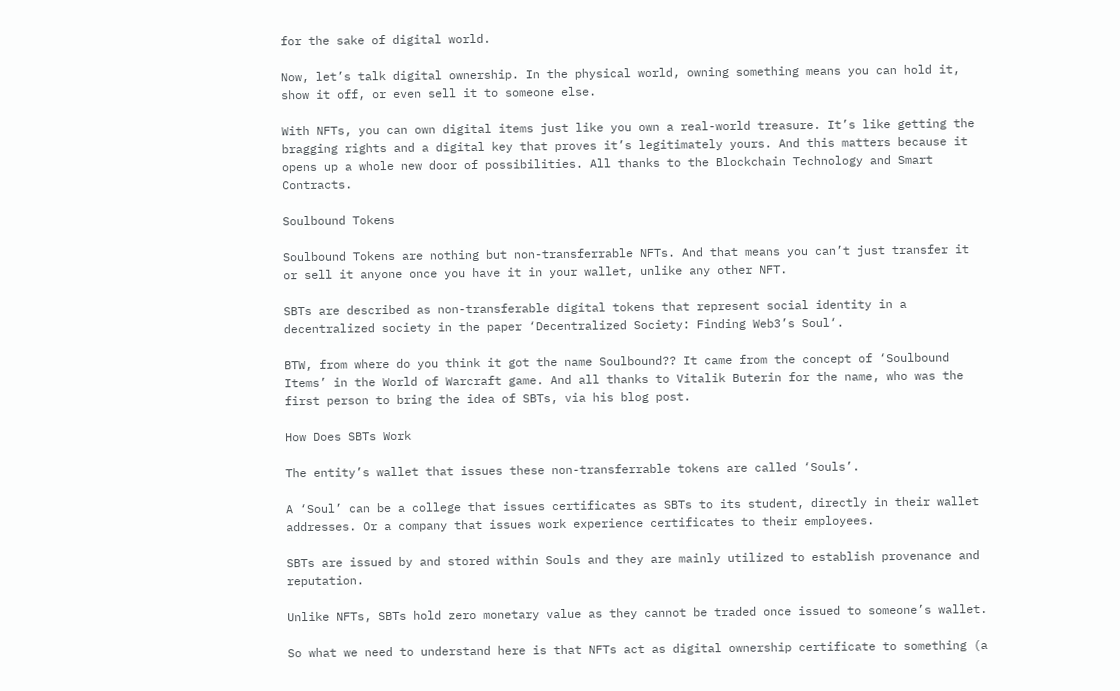for the sake of digital world.

Now, let’s talk digital ownership. In the physical world, owning something means you can hold it, show it off, or even sell it to someone else.

With NFTs, you can own digital items just like you own a real-world treasure. It’s like getting the bragging rights and a digital key that proves it’s legitimately yours. And this matters because it opens up a whole new door of possibilities. All thanks to the Blockchain Technology and Smart Contracts.

Soulbound Tokens

Soulbound Tokens are nothing but non-transferrable NFTs. And that means you can’t just transfer it or sell it anyone once you have it in your wallet, unlike any other NFT.

SBTs are described as non-transferable digital tokens that represent social identity in a decentralized society in the paper ‘Decentralized Society: Finding Web3’s Soul‘.

BTW, from where do you think it got the name Soulbound?? It came from the concept of ‘Soulbound Items’ in the World of Warcraft game. And all thanks to Vitalik Buterin for the name, who was the first person to bring the idea of SBTs, via his blog post.

How Does SBTs Work

The entity’s wallet that issues these non-transferrable tokens are called ‘Souls’.

A ‘Soul’ can be a college that issues certificates as SBTs to its student, directly in their wallet addresses. Or a company that issues work experience certificates to their employees.

SBTs are issued by and stored within Souls and they are mainly utilized to establish provenance and reputation.

Unlike NFTs, SBTs hold zero monetary value as they cannot be traded once issued to someone’s wallet.

So what we need to understand here is that NFTs act as digital ownership certificate to something (a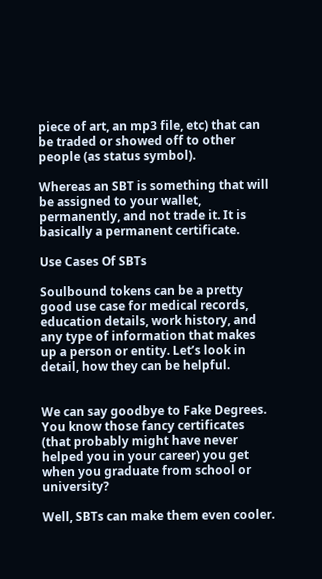piece of art, an mp3 file, etc) that can be traded or showed off to other people (as status symbol).

Whereas an SBT is something that will be assigned to your wallet, permanently, and not trade it. It is basically a permanent certificate.

Use Cases Of SBTs

Soulbound tokens can be a pretty good use case for medical records, education details, work history, and any type of information that makes up a person or entity. Let’s look in detail, how they can be helpful.


We can say goodbye to Fake Degrees. You know those fancy certificates (that probably might have never helped you in your career) you get when you graduate from school or university?

Well, SBTs can make them even cooler.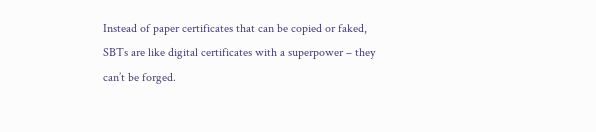Instead of paper certificates that can be copied or faked, SBTs are like digital certificates with a superpower – they can’t be forged.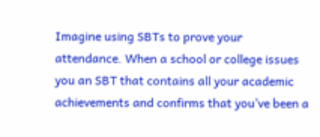Imagine using SBTs to prove your attendance. When a school or college issues you an SBT that contains all your academic achievements and confirms that you’ve been a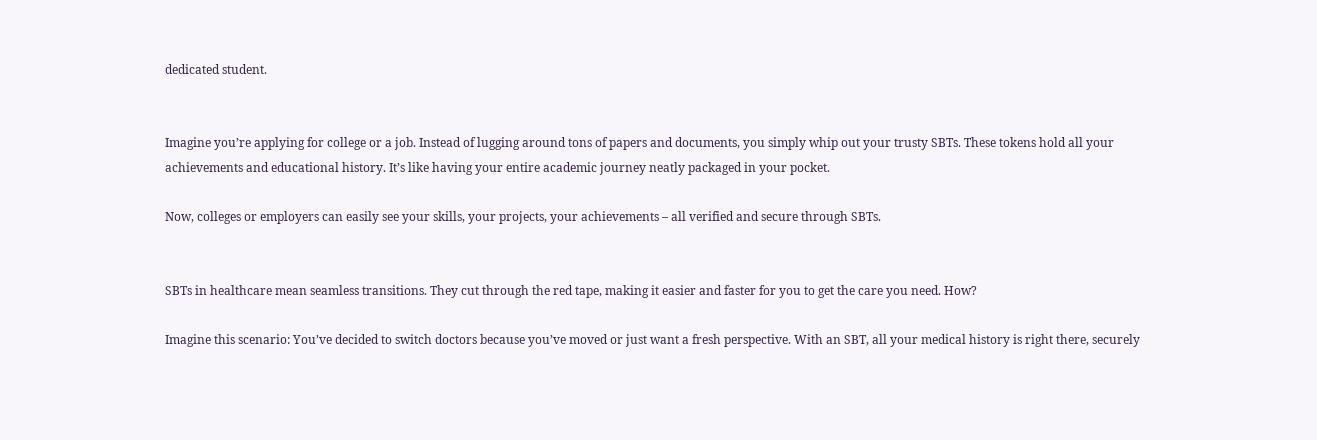dedicated student.


Imagine you’re applying for college or a job. Instead of lugging around tons of papers and documents, you simply whip out your trusty SBTs. These tokens hold all your achievements and educational history. It’s like having your entire academic journey neatly packaged in your pocket.

Now, colleges or employers can easily see your skills, your projects, your achievements – all verified and secure through SBTs.


SBTs in healthcare mean seamless transitions. They cut through the red tape, making it easier and faster for you to get the care you need. How?

Imagine this scenario: You’ve decided to switch doctors because you’ve moved or just want a fresh perspective. With an SBT, all your medical history is right there, securely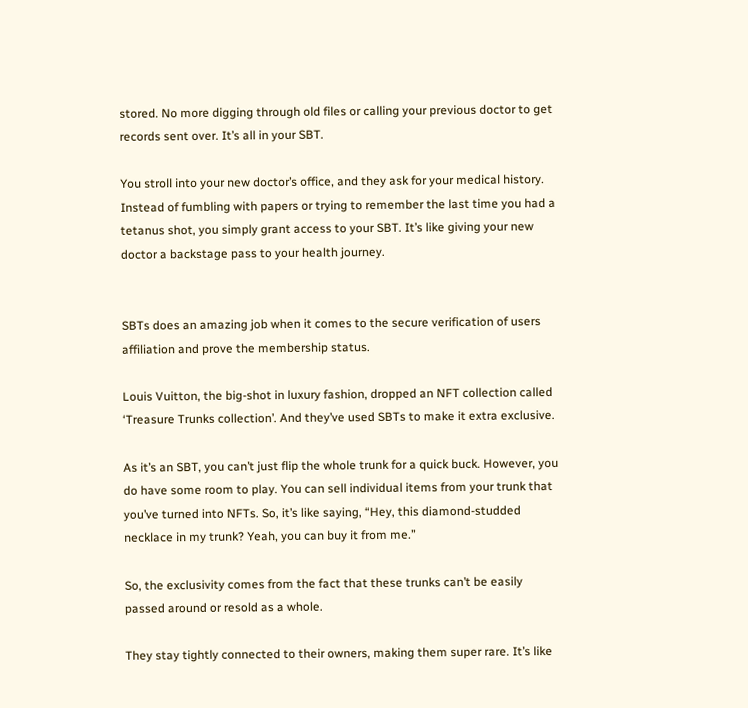stored. No more digging through old files or calling your previous doctor to get records sent over. It’s all in your SBT.

You stroll into your new doctor’s office, and they ask for your medical history. Instead of fumbling with papers or trying to remember the last time you had a tetanus shot, you simply grant access to your SBT. It’s like giving your new doctor a backstage pass to your health journey.


SBTs does an amazing job when it comes to the secure verification of users affiliation and prove the membership status.

Louis Vuitton, the big-shot in luxury fashion, dropped an NFT collection called ‘Treasure Trunks collection’. And they’ve used SBTs to make it extra exclusive.

As it’s an SBT, you can’t just flip the whole trunk for a quick buck. However, you do have some room to play. You can sell individual items from your trunk that you’ve turned into NFTs. So, it’s like saying, “Hey, this diamond-studded necklace in my trunk? Yeah, you can buy it from me.”

So, the exclusivity comes from the fact that these trunks can’t be easily passed around or resold as a whole.

They stay tightly connected to their owners, making them super rare. It’s like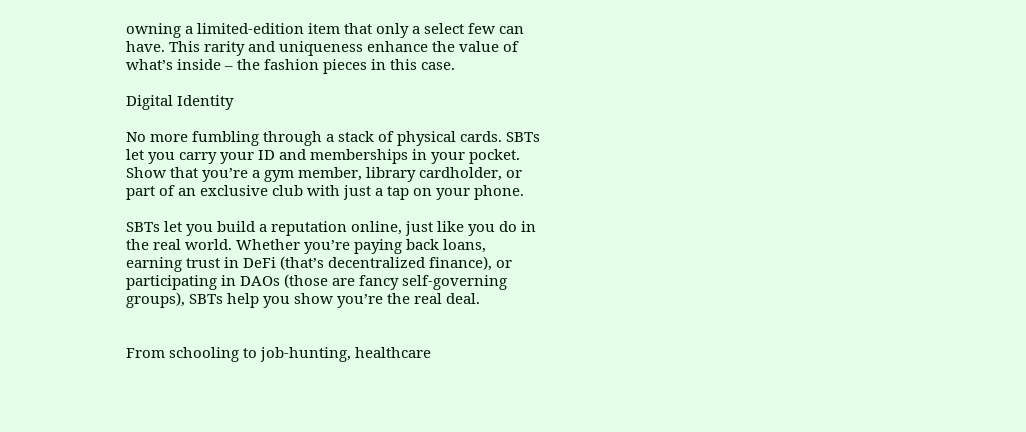owning a limited-edition item that only a select few can have. This rarity and uniqueness enhance the value of what’s inside – the fashion pieces in this case.

Digital Identity

No more fumbling through a stack of physical cards. SBTs let you carry your ID and memberships in your pocket. Show that you’re a gym member, library cardholder, or part of an exclusive club with just a tap on your phone.

SBTs let you build a reputation online, just like you do in the real world. Whether you’re paying back loans, earning trust in DeFi (that’s decentralized finance), or participating in DAOs (those are fancy self-governing groups), SBTs help you show you’re the real deal.


From schooling to job-hunting, healthcare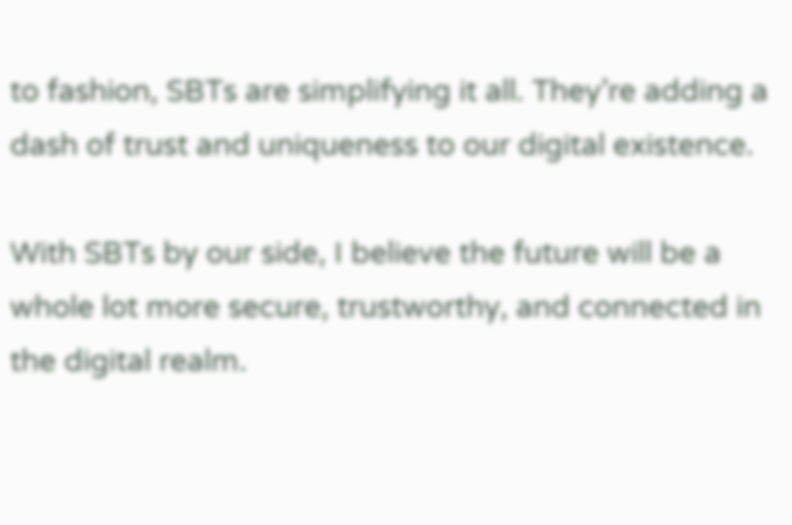to fashion, SBTs are simplifying it all. They’re adding a dash of trust and uniqueness to our digital existence.

With SBTs by our side, I believe the future will be a whole lot more secure, trustworthy, and connected in the digital realm.